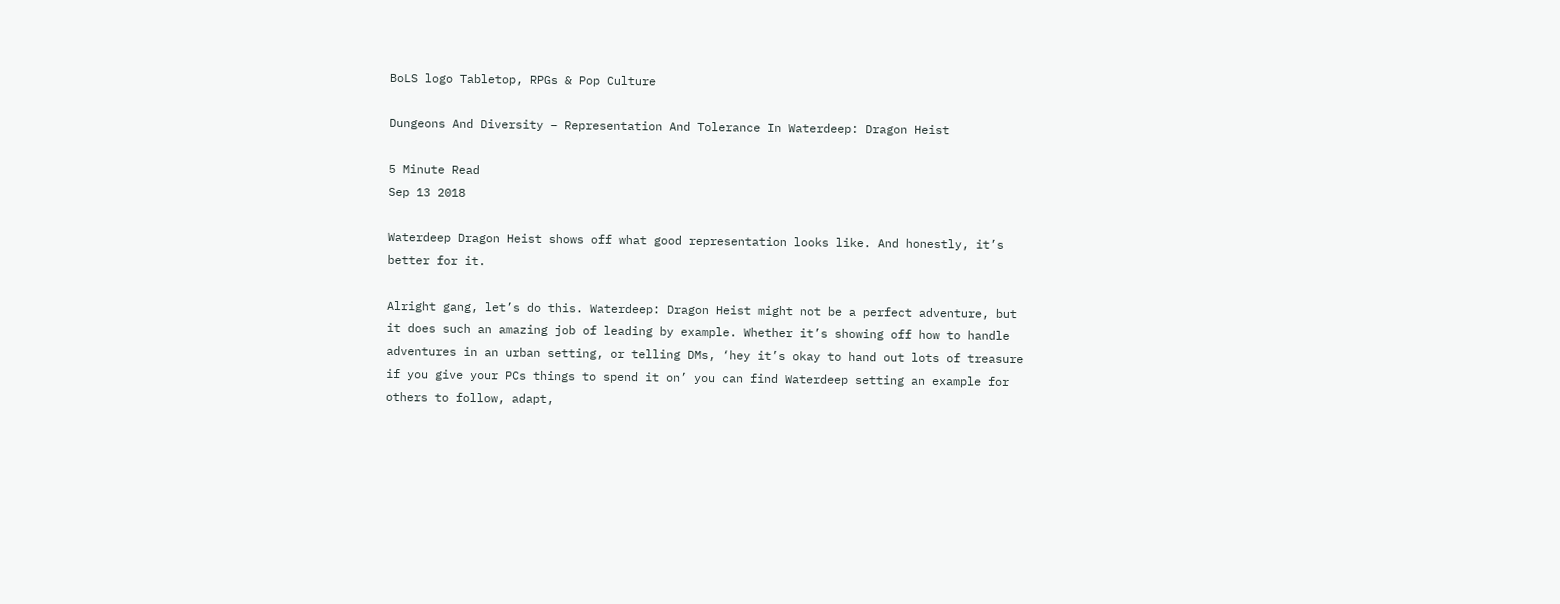BoLS logo Tabletop, RPGs & Pop Culture

Dungeons And Diversity – Representation And Tolerance In Waterdeep: Dragon Heist

5 Minute Read
Sep 13 2018

Waterdeep Dragon Heist shows off what good representation looks like. And honestly, it’s better for it.

Alright gang, let’s do this. Waterdeep: Dragon Heist might not be a perfect adventure, but it does such an amazing job of leading by example. Whether it’s showing off how to handle adventures in an urban setting, or telling DMs, ‘hey it’s okay to hand out lots of treasure if you give your PCs things to spend it on’ you can find Waterdeep setting an example for others to follow, adapt,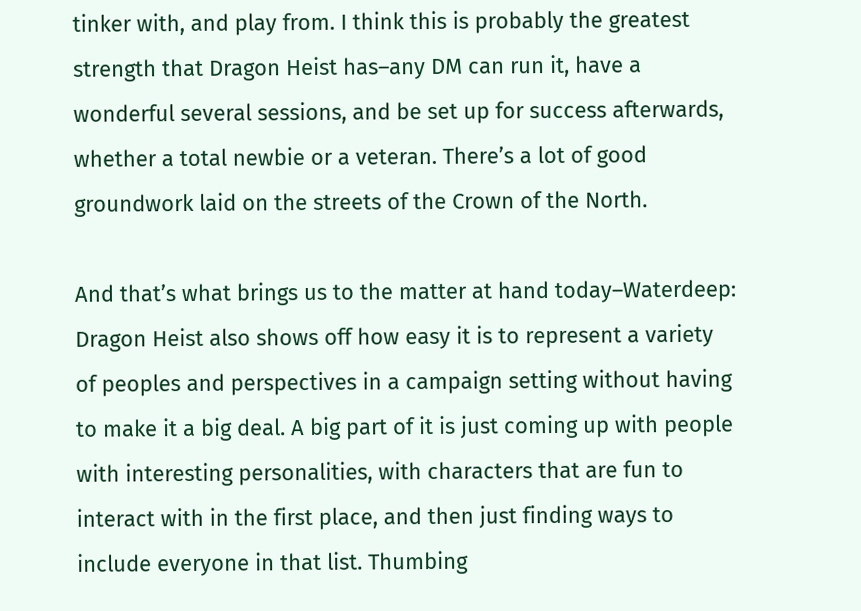tinker with, and play from. I think this is probably the greatest strength that Dragon Heist has–any DM can run it, have a wonderful several sessions, and be set up for success afterwards, whether a total newbie or a veteran. There’s a lot of good groundwork laid on the streets of the Crown of the North.

And that’s what brings us to the matter at hand today–Waterdeep: Dragon Heist also shows off how easy it is to represent a variety of peoples and perspectives in a campaign setting without having to make it a big deal. A big part of it is just coming up with people with interesting personalities, with characters that are fun to interact with in the first place, and then just finding ways to include everyone in that list. Thumbing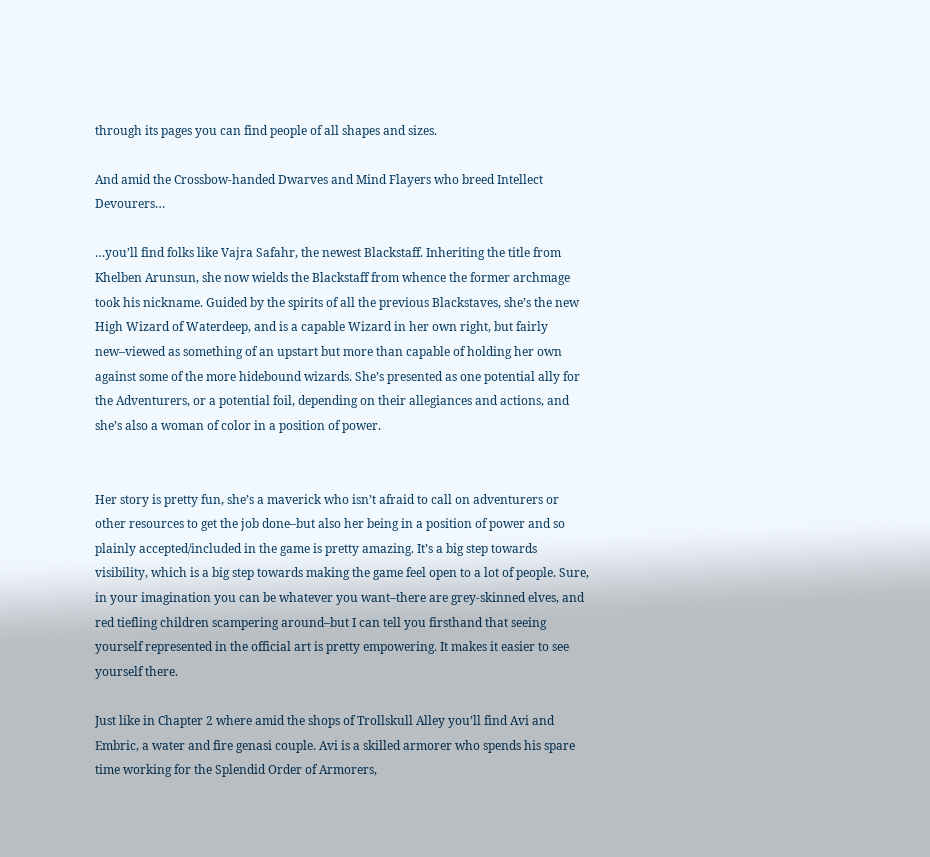through its pages you can find people of all shapes and sizes.

And amid the Crossbow-handed Dwarves and Mind Flayers who breed Intellect Devourers…

…you’ll find folks like Vajra Safahr, the newest Blackstaff. Inheriting the title from Khelben Arunsun, she now wields the Blackstaff from whence the former archmage took his nickname. Guided by the spirits of all the previous Blackstaves, she’s the new High Wizard of Waterdeep, and is a capable Wizard in her own right, but fairly new–viewed as something of an upstart but more than capable of holding her own against some of the more hidebound wizards. She’s presented as one potential ally for the Adventurers, or a potential foil, depending on their allegiances and actions, and she’s also a woman of color in a position of power.


Her story is pretty fun, she’s a maverick who isn’t afraid to call on adventurers or other resources to get the job done–but also her being in a position of power and so plainly accepted/included in the game is pretty amazing. It’s a big step towards visibility, which is a big step towards making the game feel open to a lot of people. Sure, in your imagination you can be whatever you want–there are grey-skinned elves, and red tiefling children scampering around–but I can tell you firsthand that seeing yourself represented in the official art is pretty empowering. It makes it easier to see yourself there.

Just like in Chapter 2 where amid the shops of Trollskull Alley you’ll find Avi and Embric, a water and fire genasi couple. Avi is a skilled armorer who spends his spare time working for the Splendid Order of Armorers,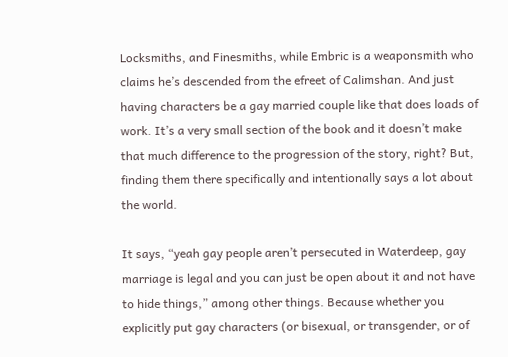Locksmiths, and Finesmiths, while Embric is a weaponsmith who claims he’s descended from the efreet of Calimshan. And just having characters be a gay married couple like that does loads of work. It’s a very small section of the book and it doesn’t make that much difference to the progression of the story, right? But, finding them there specifically and intentionally says a lot about the world.

It says, “yeah gay people aren’t persecuted in Waterdeep, gay marriage is legal and you can just be open about it and not have to hide things,” among other things. Because whether you explicitly put gay characters (or bisexual, or transgender, or of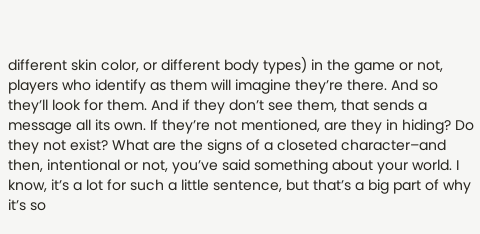different skin color, or different body types) in the game or not, players who identify as them will imagine they’re there. And so they’ll look for them. And if they don’t see them, that sends a message all its own. If they’re not mentioned, are they in hiding? Do they not exist? What are the signs of a closeted character–and then, intentional or not, you’ve said something about your world. I know, it’s a lot for such a little sentence, but that’s a big part of why it’s so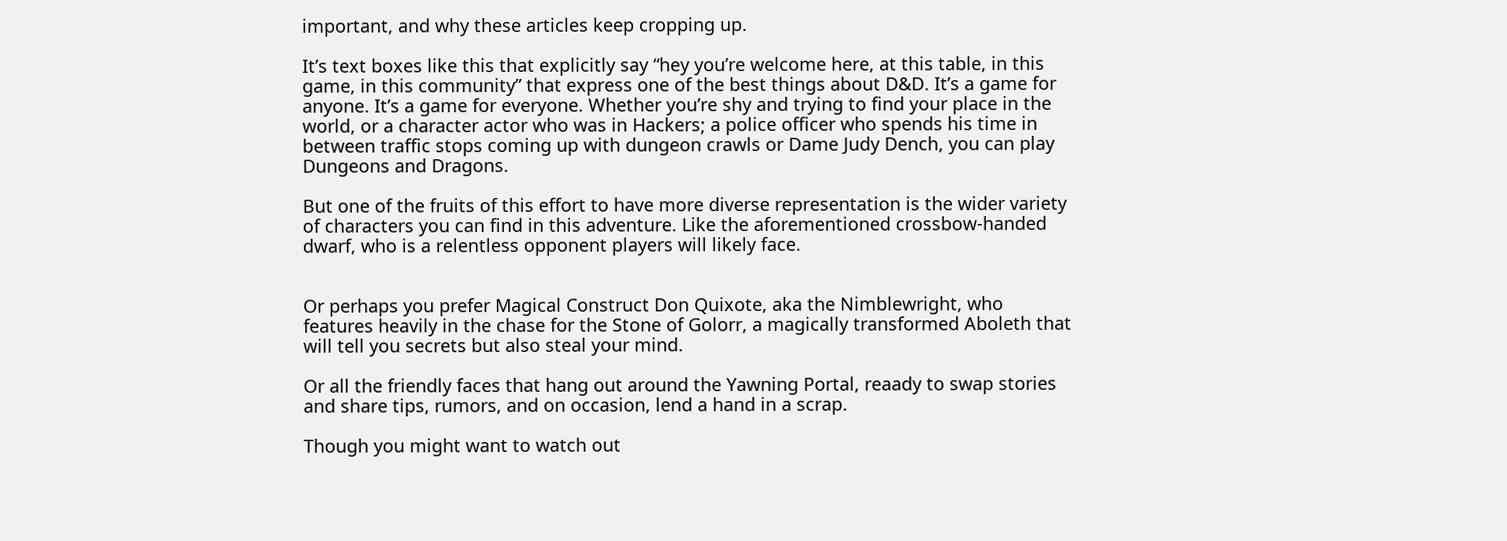important, and why these articles keep cropping up.

It’s text boxes like this that explicitly say “hey you’re welcome here, at this table, in this game, in this community” that express one of the best things about D&D. It’s a game for anyone. It’s a game for everyone. Whether you’re shy and trying to find your place in the world, or a character actor who was in Hackers; a police officer who spends his time in between traffic stops coming up with dungeon crawls or Dame Judy Dench, you can play Dungeons and Dragons.

But one of the fruits of this effort to have more diverse representation is the wider variety of characters you can find in this adventure. Like the aforementioned crossbow-handed dwarf, who is a relentless opponent players will likely face.


Or perhaps you prefer Magical Construct Don Quixote, aka the Nimblewright, who features heavily in the chase for the Stone of Golorr, a magically transformed Aboleth that will tell you secrets but also steal your mind.

Or all the friendly faces that hang out around the Yawning Portal, reaady to swap stories and share tips, rumors, and on occasion, lend a hand in a scrap.

Though you might want to watch out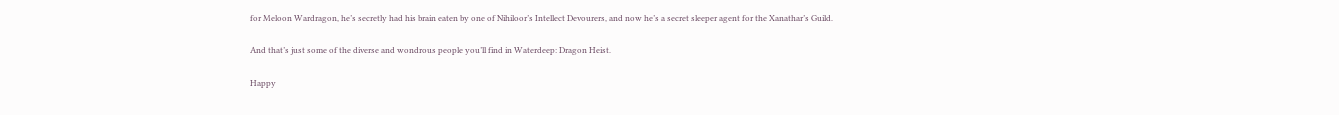for Meloon Wardragon, he’s secretly had his brain eaten by one of Nihiloor’s Intellect Devourers, and now he’s a secret sleeper agent for the Xanathar’s Guild.

And that’s just some of the diverse and wondrous people you’ll find in Waterdeep: Dragon Heist.

Happy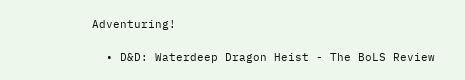Adventuring!

  • D&D: Waterdeep Dragon Heist - The BoLS Review